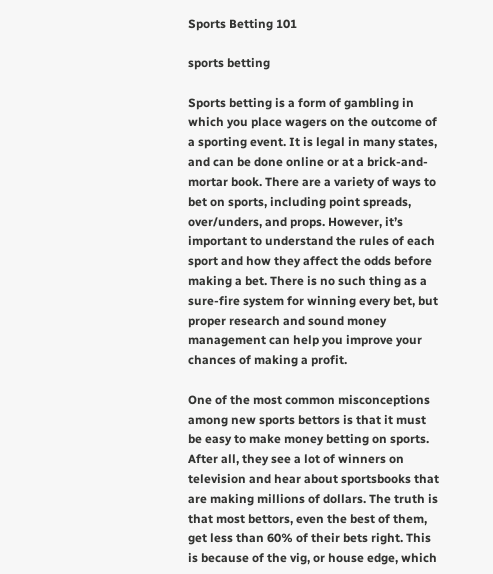Sports Betting 101

sports betting

Sports betting is a form of gambling in which you place wagers on the outcome of a sporting event. It is legal in many states, and can be done online or at a brick-and-mortar book. There are a variety of ways to bet on sports, including point spreads, over/unders, and props. However, it’s important to understand the rules of each sport and how they affect the odds before making a bet. There is no such thing as a sure-fire system for winning every bet, but proper research and sound money management can help you improve your chances of making a profit.

One of the most common misconceptions among new sports bettors is that it must be easy to make money betting on sports. After all, they see a lot of winners on television and hear about sportsbooks that are making millions of dollars. The truth is that most bettors, even the best of them, get less than 60% of their bets right. This is because of the vig, or house edge, which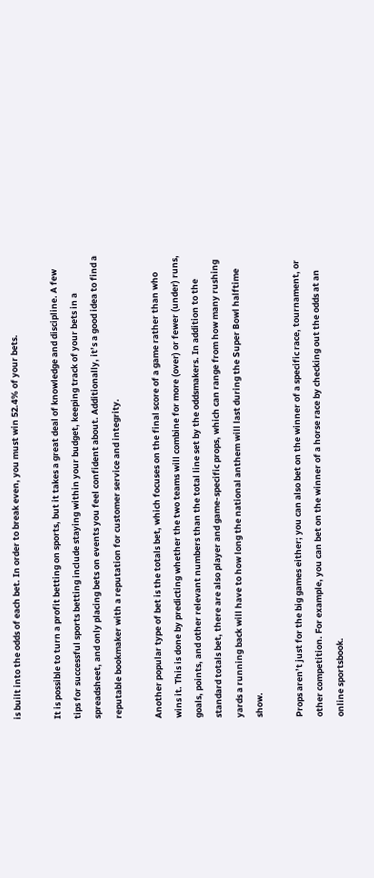is built into the odds of each bet. In order to break even, you must win 52.4% of your bets.

It is possible to turn a profit betting on sports, but it takes a great deal of knowledge and discipline. A few tips for successful sports betting include staying within your budget, keeping track of your bets in a spreadsheet, and only placing bets on events you feel confident about. Additionally, it’s a good idea to find a reputable bookmaker with a reputation for customer service and integrity.

Another popular type of bet is the totals bet, which focuses on the final score of a game rather than who wins it. This is done by predicting whether the two teams will combine for more (over) or fewer (under) runs, goals, points, and other relevant numbers than the total line set by the oddsmakers. In addition to the standard totals bet, there are also player and game-specific props, which can range from how many rushing yards a running back will have to how long the national anthem will last during the Super Bowl halftime show.

Props aren’t just for the big games either; you can also bet on the winner of a specific race, tournament, or other competition. For example, you can bet on the winner of a horse race by checking out the odds at an online sportsbook.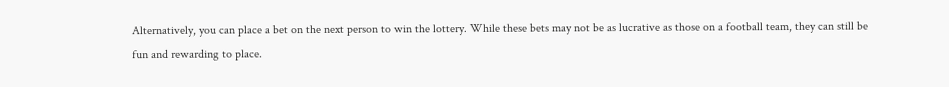Alternatively, you can place a bet on the next person to win the lottery. While these bets may not be as lucrative as those on a football team, they can still be fun and rewarding to place.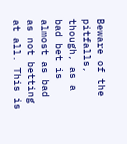Beware of the pitfalls, though, as a bad bet is almost as bad as not betting at all. This is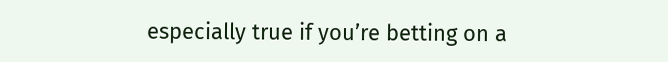especially true if you’re betting on a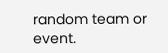random team or event.